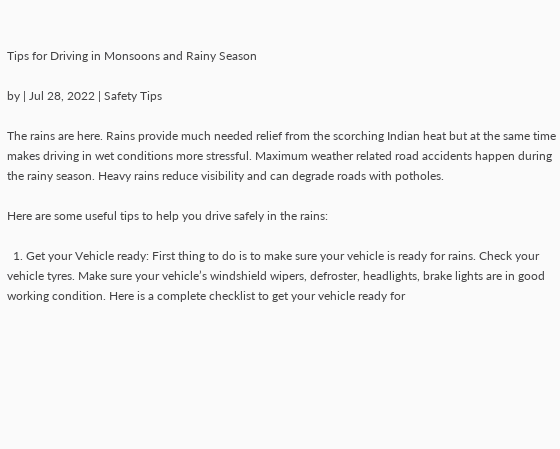Tips for Driving in Monsoons and Rainy Season

by | Jul 28, 2022 | Safety Tips

The rains are here. Rains provide much needed relief from the scorching Indian heat but at the same time makes driving in wet conditions more stressful. Maximum weather related road accidents happen during the rainy season. Heavy rains reduce visibility and can degrade roads with potholes.

Here are some useful tips to help you drive safely in the rains:

  1. Get your Vehicle ready: First thing to do is to make sure your vehicle is ready for rains. Check your vehicle tyres. Make sure your vehicle’s windshield wipers, defroster, headlights, brake lights are in good working condition. Here is a complete checklist to get your vehicle ready for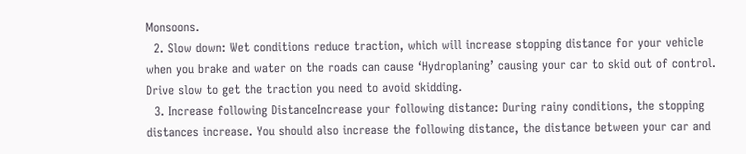Monsoons.
  2. Slow down: Wet conditions reduce traction, which will increase stopping distance for your vehicle when you brake and water on the roads can cause ‘Hydroplaning’ causing your car to skid out of control. Drive slow to get the traction you need to avoid skidding.
  3. Increase following DistanceIncrease your following distance: During rainy conditions, the stopping distances increase. You should also increase the following distance, the distance between your car and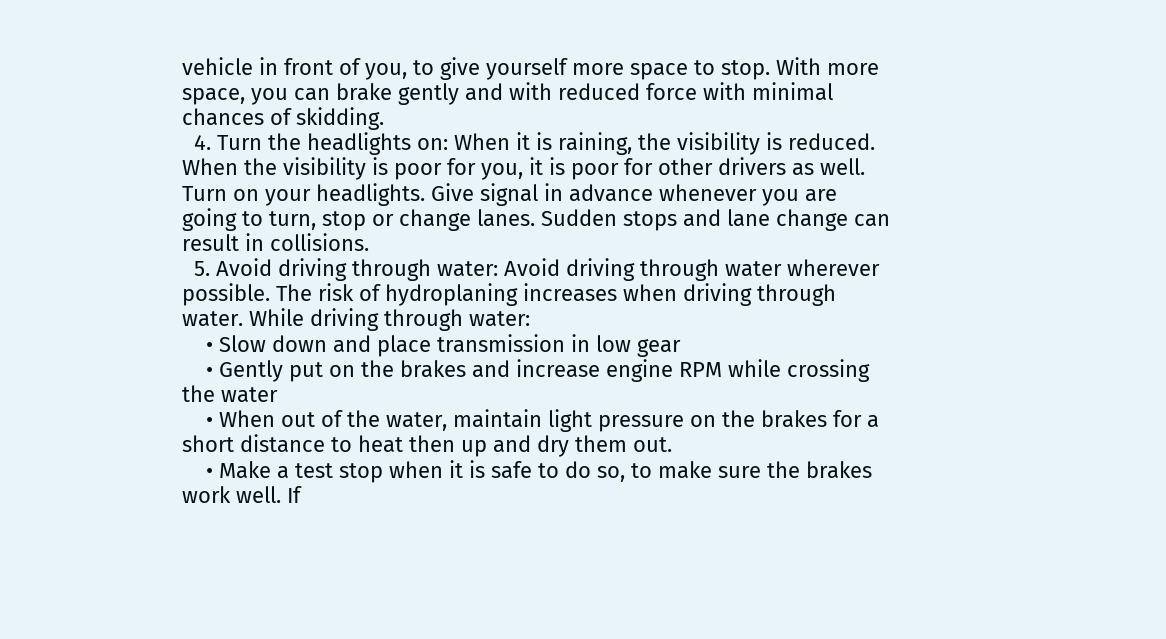vehicle in front of you, to give yourself more space to stop. With more space, you can brake gently and with reduced force with minimal chances of skidding.
  4. Turn the headlights on: When it is raining, the visibility is reduced. When the visibility is poor for you, it is poor for other drivers as well. Turn on your headlights. Give signal in advance whenever you are going to turn, stop or change lanes. Sudden stops and lane change can result in collisions.
  5. Avoid driving through water: Avoid driving through water wherever possible. The risk of hydroplaning increases when driving through water. While driving through water:
    • Slow down and place transmission in low gear
    • Gently put on the brakes and increase engine RPM while crossing the water
    • When out of the water, maintain light pressure on the brakes for a short distance to heat then up and dry them out.
    • Make a test stop when it is safe to do so, to make sure the brakes work well. If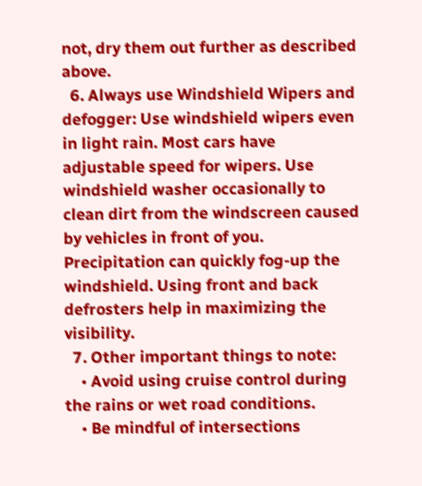not, dry them out further as described above.
  6. Always use Windshield Wipers and defogger: Use windshield wipers even in light rain. Most cars have adjustable speed for wipers. Use windshield washer occasionally to clean dirt from the windscreen caused by vehicles in front of you. Precipitation can quickly fog-up the windshield. Using front and back defrosters help in maximizing the visibility.
  7. Other important things to note:
    • Avoid using cruise control during the rains or wet road conditions.
    • Be mindful of intersections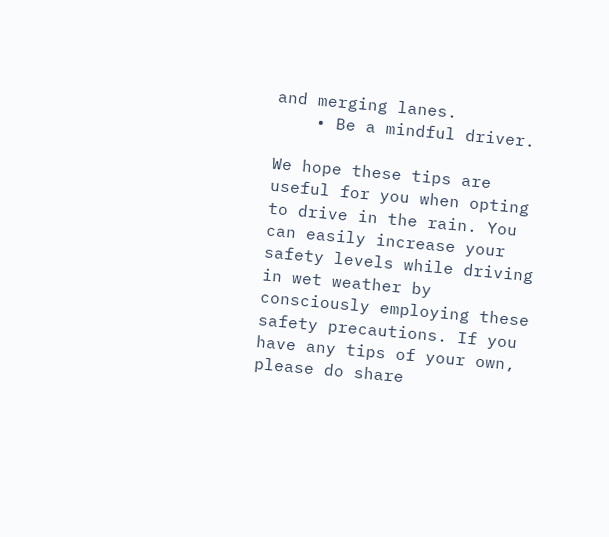and merging lanes.
    • Be a mindful driver.

We hope these tips are useful for you when opting to drive in the rain. You can easily increase your safety levels while driving in wet weather by consciously employing these safety precautions. If you have any tips of your own, please do share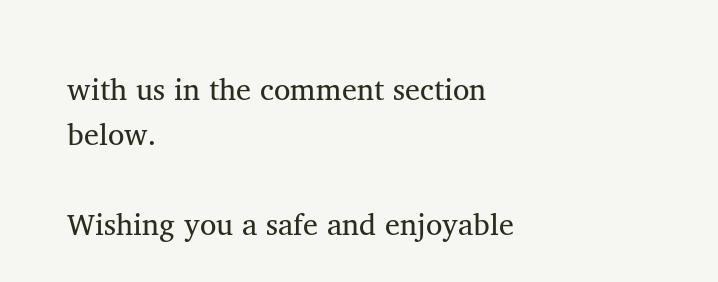with us in the comment section below.

Wishing you a safe and enjoyable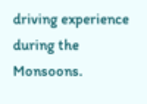driving experience during the Monsoons.